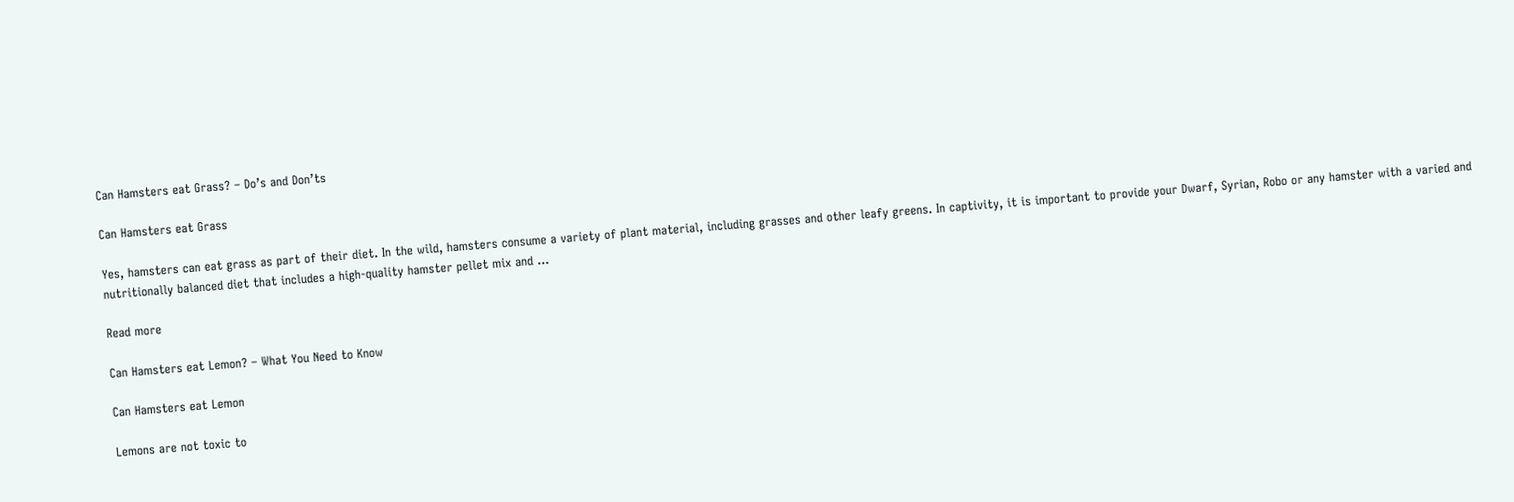Can Hamsters eat Grass? – Do’s and Don’ts

Can Hamsters eat Grass

Yes, hamsters can eat grass as part of their diet. In the wild, hamsters consume a variety of plant material, including grasses and other leafy greens. In captivity, it is important to provide your Dwarf, Syrian, Robo or any hamster with a varied and nutritionally balanced diet that includes a high-quality hamster pellet mix and …

Read more

Can Hamsters eat Lemon? – What You Need to Know

Can Hamsters eat Lemon

Lemons are not toxic to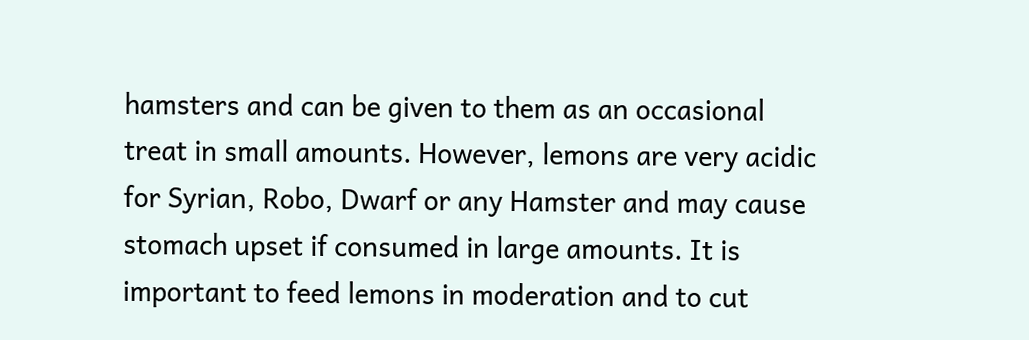hamsters and can be given to them as an occasional treat in small amounts. However, lemons are very acidic for Syrian, Robo, Dwarf or any Hamster and may cause stomach upset if consumed in large amounts. It is important to feed lemons in moderation and to cut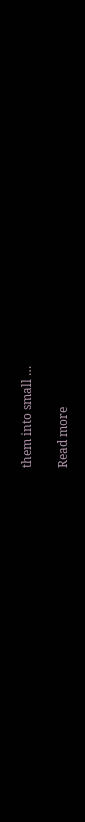them into small …

Read more